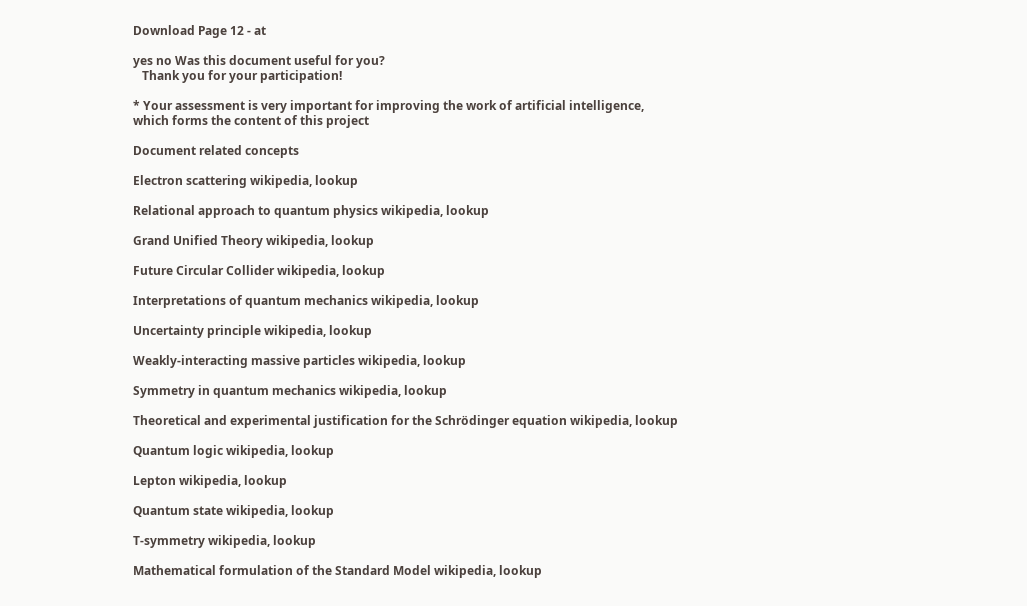Download Page 12 - at

yes no Was this document useful for you?
   Thank you for your participation!

* Your assessment is very important for improving the work of artificial intelligence, which forms the content of this project

Document related concepts

Electron scattering wikipedia, lookup

Relational approach to quantum physics wikipedia, lookup

Grand Unified Theory wikipedia, lookup

Future Circular Collider wikipedia, lookup

Interpretations of quantum mechanics wikipedia, lookup

Uncertainty principle wikipedia, lookup

Weakly-interacting massive particles wikipedia, lookup

Symmetry in quantum mechanics wikipedia, lookup

Theoretical and experimental justification for the Schrödinger equation wikipedia, lookup

Quantum logic wikipedia, lookup

Lepton wikipedia, lookup

Quantum state wikipedia, lookup

T-symmetry wikipedia, lookup

Mathematical formulation of the Standard Model wikipedia, lookup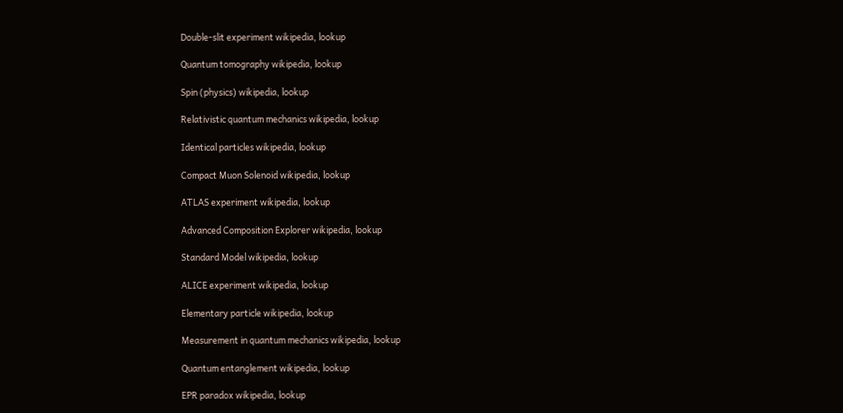Double-slit experiment wikipedia, lookup

Quantum tomography wikipedia, lookup

Spin (physics) wikipedia, lookup

Relativistic quantum mechanics wikipedia, lookup

Identical particles wikipedia, lookup

Compact Muon Solenoid wikipedia, lookup

ATLAS experiment wikipedia, lookup

Advanced Composition Explorer wikipedia, lookup

Standard Model wikipedia, lookup

ALICE experiment wikipedia, lookup

Elementary particle wikipedia, lookup

Measurement in quantum mechanics wikipedia, lookup

Quantum entanglement wikipedia, lookup

EPR paradox wikipedia, lookup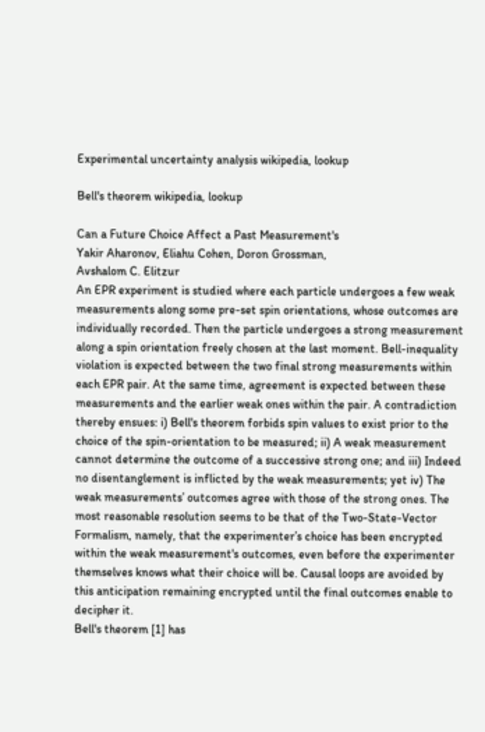Experimental uncertainty analysis wikipedia, lookup

Bell's theorem wikipedia, lookup

Can a Future Choice Affect a Past Measurement's
Yakir Aharonov, Eliahu Cohen, Doron Grossman,
Avshalom C. Elitzur
An EPR experiment is studied where each particle undergoes a few weak
measurements along some pre-set spin orientations, whose outcomes are
individually recorded. Then the particle undergoes a strong measurement
along a spin orientation freely chosen at the last moment. Bell-inequality
violation is expected between the two final strong measurements within
each EPR pair. At the same time, agreement is expected between these
measurements and the earlier weak ones within the pair. A contradiction
thereby ensues: i) Bell's theorem forbids spin values to exist prior to the
choice of the spin-orientation to be measured; ii) A weak measurement
cannot determine the outcome of a successive strong one; and iii) Indeed
no disentanglement is inflicted by the weak measurements; yet iv) The
weak measurements’ outcomes agree with those of the strong ones. The
most reasonable resolution seems to be that of the Two-State-Vector
Formalism, namely, that the experimenter’s choice has been encrypted
within the weak measurement's outcomes, even before the experimenter
themselves knows what their choice will be. Causal loops are avoided by
this anticipation remaining encrypted until the final outcomes enable to
decipher it.
Bell's theorem [1] has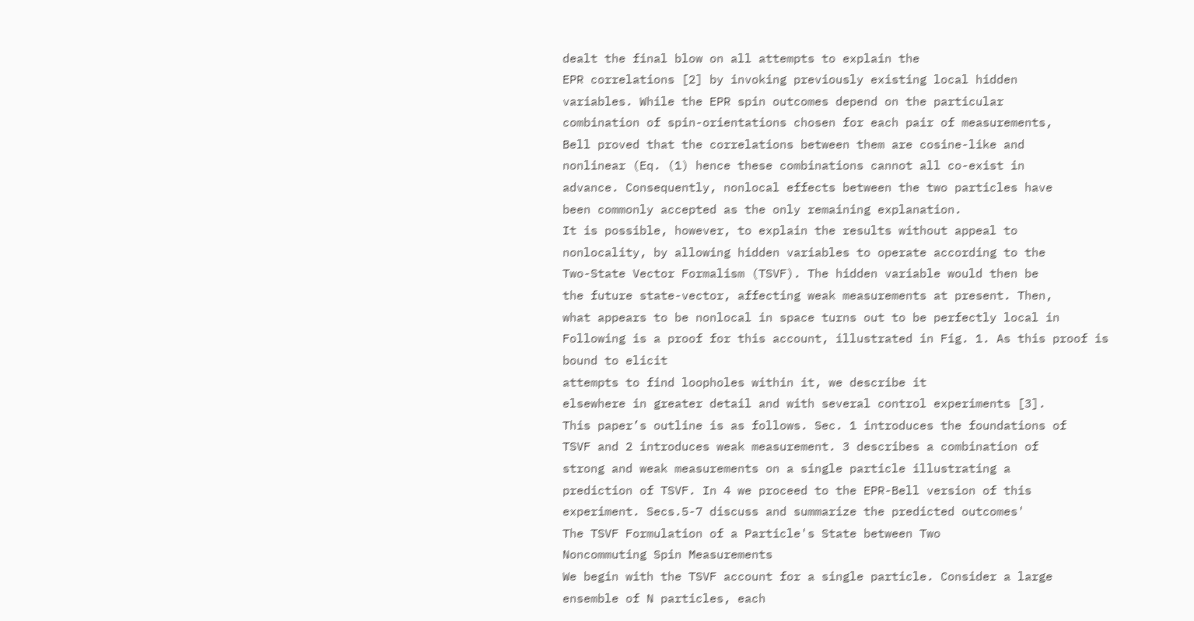dealt the final blow on all attempts to explain the
EPR correlations [2] by invoking previously existing local hidden
variables. While the EPR spin outcomes depend on the particular
combination of spin-orientations chosen for each pair of measurements,
Bell proved that the correlations between them are cosine-like and
nonlinear (Eq. (1) hence these combinations cannot all co-exist in
advance. Consequently, nonlocal effects between the two particles have
been commonly accepted as the only remaining explanation.
It is possible, however, to explain the results without appeal to
nonlocality, by allowing hidden variables to operate according to the
Two-State Vector Formalism (TSVF). The hidden variable would then be
the future state-vector, affecting weak measurements at present. Then,
what appears to be nonlocal in space turns out to be perfectly local in
Following is a proof for this account, illustrated in Fig. 1. As this proof is
bound to elicit
attempts to find loopholes within it, we describe it
elsewhere in greater detail and with several control experiments [3].
This paper’s outline is as follows. Sec. 1 introduces the foundations of
TSVF and 2 introduces weak measurement. 3 describes a combination of
strong and weak measurements on a single particle illustrating a
prediction of TSVF. In 4 we proceed to the EPR-Bell version of this
experiment. Secs.5-7 discuss and summarize the predicted outcomes'
The TSVF Formulation of a Particle's State between Two
Noncommuting Spin Measurements
We begin with the TSVF account for a single particle. Consider a large
ensemble of N particles, each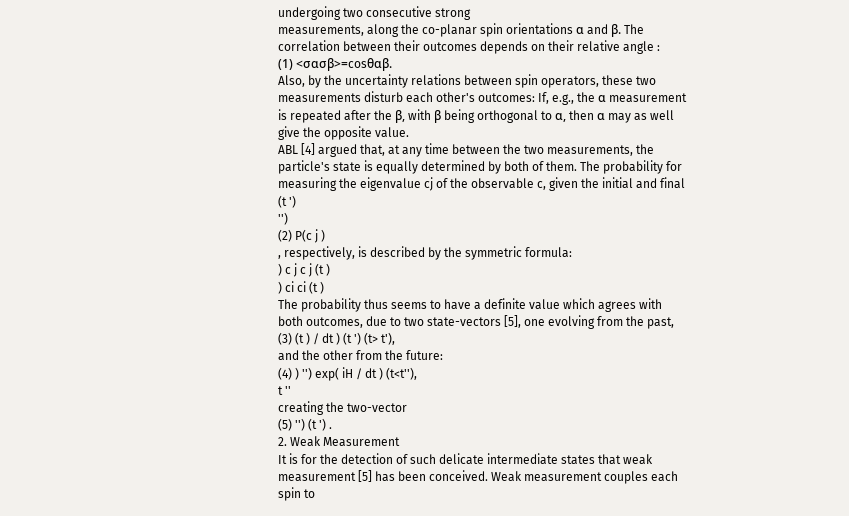undergoing two consecutive strong
measurements, along the co-planar spin orientations α and β. The
correlation between their outcomes depends on their relative angle :
(1) <σασβ>=cosθαβ.
Also, by the uncertainty relations between spin operators, these two
measurements disturb each other's outcomes: If, e.g., the α measurement
is repeated after the β, with β being orthogonal to α, then α may as well
give the opposite value.
ABL [4] argued that, at any time between the two measurements, the
particle's state is equally determined by both of them. The probability for
measuring the eigenvalue cj of the observable c, given the initial and final
(t ')
'')
(2) P(c j )
, respectively, is described by the symmetric formula:
) c j c j (t )
) ci ci (t )
The probability thus seems to have a definite value which agrees with
both outcomes, due to two state-vectors [5], one evolving from the past,
(3) (t ) / dt ) (t ') (t> t'),
and the other from the future:
(4) ) '') exp( iH / dt ) (t<t''),
t ''
creating the two-vector
(5) '') (t ') .
2. Weak Measurement
It is for the detection of such delicate intermediate states that weak
measurement [5] has been conceived. Weak measurement couples each
spin to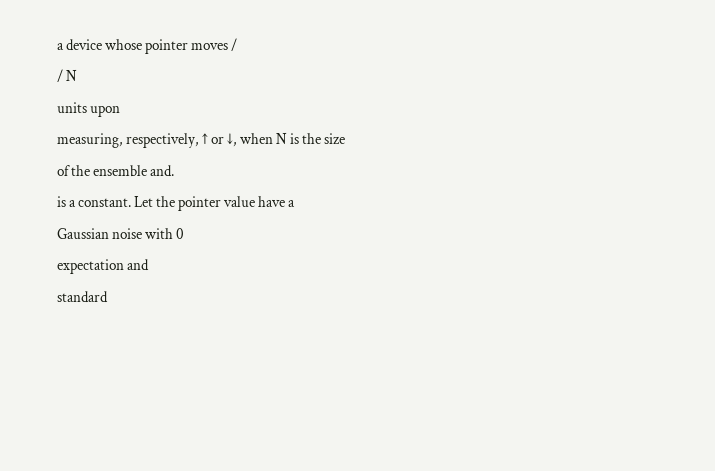a device whose pointer moves /
/ N
units upon
measuring, respectively, ↑ or ↓, when N is the size of the ensemble and.
is a constant. Let the pointer value have a Gaussian noise with 0
expectation and
standard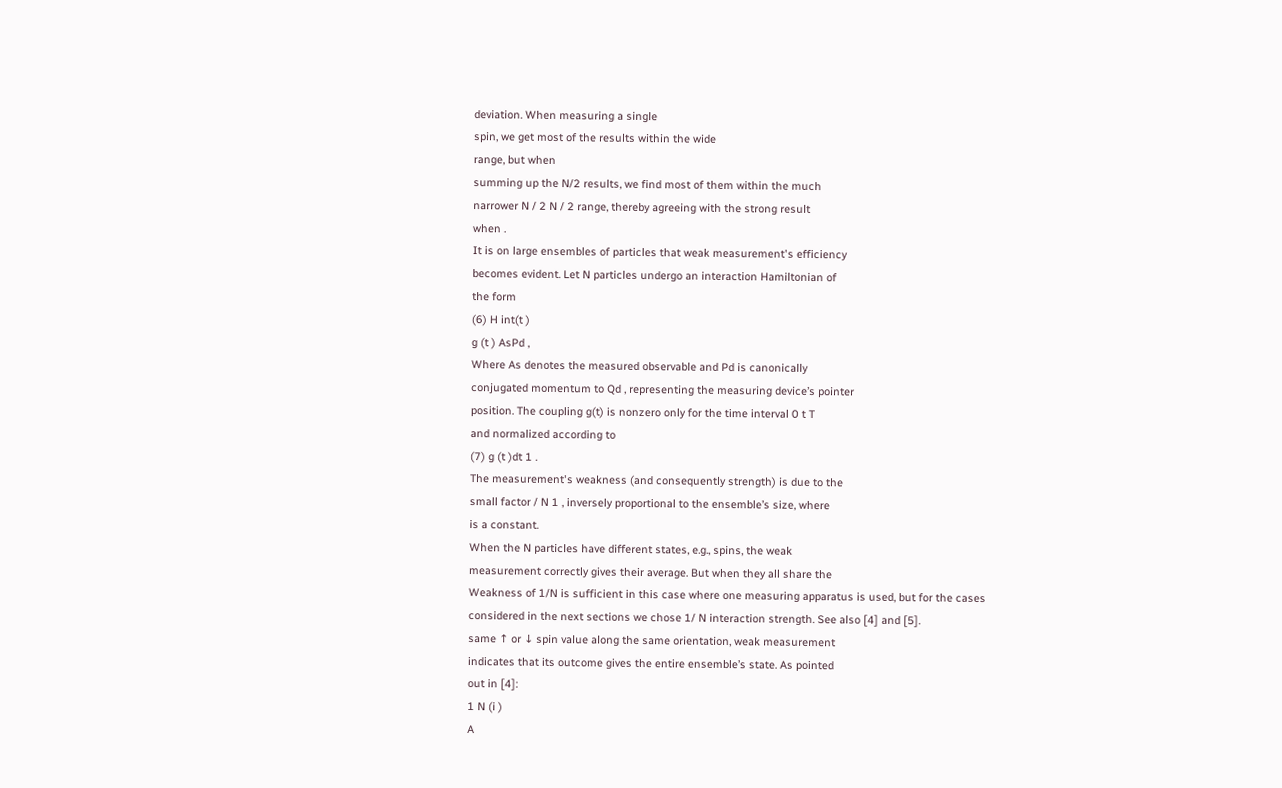deviation. When measuring a single
spin, we get most of the results within the wide
range, but when
summing up the N/2 results, we find most of them within the much
narrower N / 2 N / 2 range, thereby agreeing with the strong result
when .
It is on large ensembles of particles that weak measurement's efficiency
becomes evident. Let N particles undergo an interaction Hamiltonian of
the form
(6) H int(t )
g (t ) AsPd ,
Where As denotes the measured observable and Pd is canonically
conjugated momentum to Qd , representing the measuring device’s pointer
position. The coupling g(t) is nonzero only for the time interval 0 t T
and normalized according to
(7) g (t )dt 1 .
The measurement's weakness (and consequently strength) is due to the
small factor / N 1 , inversely proportional to the ensemble’s size, where
is a constant.
When the N particles have different states, e.g., spins, the weak
measurement correctly gives their average. But when they all share the
Weakness of 1/N is sufficient in this case where one measuring apparatus is used, but for the cases
considered in the next sections we chose 1/ N interaction strength. See also [4] and [5].
same ↑ or ↓ spin value along the same orientation, weak measurement
indicates that its outcome gives the entire ensemble’s state. As pointed
out in [4]:
1 N (i )
A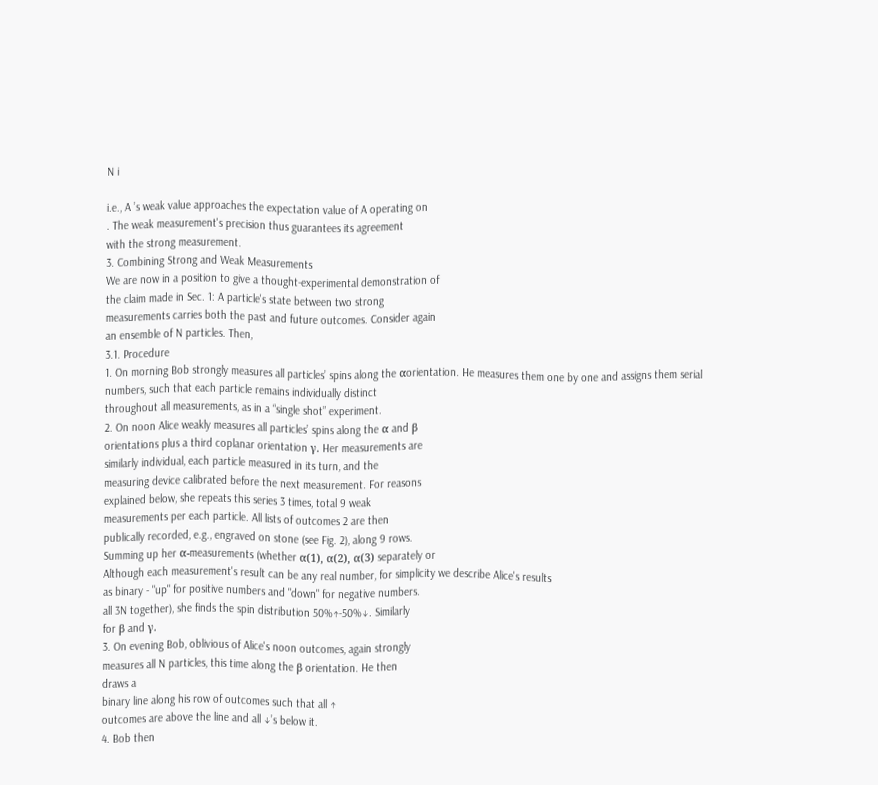N i

i.e., A ’s weak value approaches the expectation value of A operating on
. The weak measurement's precision thus guarantees its agreement
with the strong measurement.
3. Combining Strong and Weak Measurements
We are now in a position to give a thought-experimental demonstration of
the claim made in Sec. 1: A particle's state between two strong
measurements carries both the past and future outcomes. Consider again
an ensemble of N particles. Then,
3.1. Procedure
1. On morning Bob strongly measures all particles’ spins along the αorientation. He measures them one by one and assigns them serial
numbers, such that each particle remains individually distinct
throughout all measurements, as in a “single shot” experiment.
2. On noon Alice weakly measures all particles’ spins along the α and β
orientations plus a third coplanar orientation γ. Her measurements are
similarly individual, each particle measured in its turn, and the
measuring device calibrated before the next measurement. For reasons
explained below, she repeats this series 3 times, total 9 weak
measurements per each particle. All lists of outcomes 2 are then
publically recorded, e.g., engraved on stone (see Fig. 2), along 9 rows.
Summing up her α-measurements (whether α(1), α(2), α(3) separately or
Although each measurement's result can be any real number, for simplicity we describe Alice's results
as binary - "up" for positive numbers and "down" for negative numbers.
all 3N together), she finds the spin distribution 50%↑-50%↓. Similarly
for β and γ.
3. On evening Bob, oblivious of Alice's noon outcomes, again strongly
measures all N particles, this time along the β orientation. He then
draws a
binary line along his row of outcomes such that all ↑
outcomes are above the line and all ↓’s below it.
4. Bob then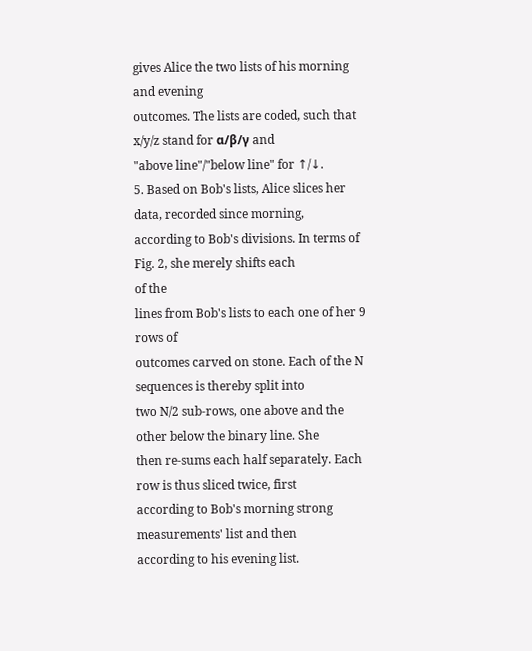gives Alice the two lists of his morning and evening
outcomes. The lists are coded, such that x/y/z stand for α/β/γ and
"above line"/"below line" for ↑/↓.
5. Based on Bob's lists, Alice slices her data, recorded since morning,
according to Bob's divisions. In terms of Fig. 2, she merely shifts each
of the
lines from Bob's lists to each one of her 9 rows of
outcomes carved on stone. Each of the N sequences is thereby split into
two N/2 sub-rows, one above and the other below the binary line. She
then re-sums each half separately. Each row is thus sliced twice, first
according to Bob's morning strong measurements' list and then
according to his evening list.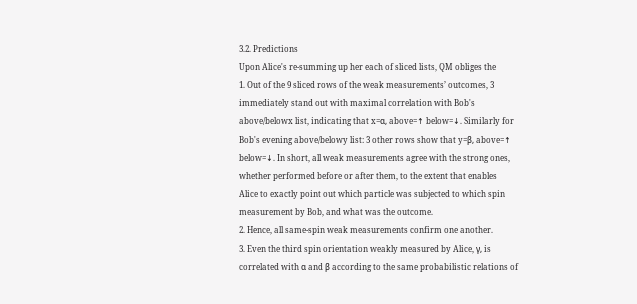3.2. Predictions
Upon Alice's re-summing up her each of sliced lists, QM obliges the
1. Out of the 9 sliced rows of the weak measurements’ outcomes, 3
immediately stand out with maximal correlation with Bob's
above/belowx list, indicating that x=α, above=↑ below=↓. Similarly for
Bob's evening above/belowy list: 3 other rows show that y=β, above=↑
below=↓. In short, all weak measurements agree with the strong ones,
whether performed before or after them, to the extent that enables
Alice to exactly point out which particle was subjected to which spin
measurement by Bob, and what was the outcome.
2. Hence, all same-spin weak measurements confirm one another.
3. Even the third spin orientation weakly measured by Alice, γ, is
correlated with α and β according to the same probabilistic relations of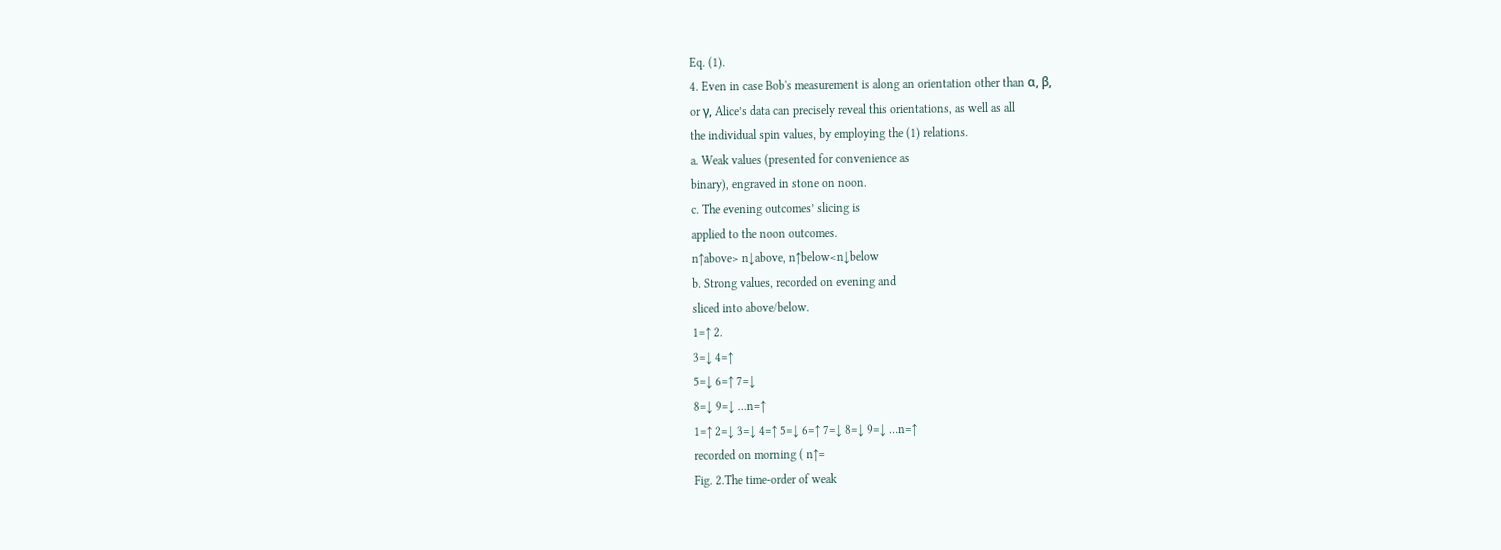Eq. (1).
4. Even in case Bob's measurement is along an orientation other than α, β,
or γ, Alice’s data can precisely reveal this orientations, as well as all
the individual spin values, by employing the (1) relations.
a. Weak values (presented for convenience as
binary), engraved in stone on noon.
c. The evening outcomes’ slicing is
applied to the noon outcomes.
n↑above> n↓above, n↑below<n↓below
b. Strong values, recorded on evening and
sliced into above/below.
1=↑ 2.
3=↓ 4=↑
5=↓ 6=↑ 7=↓
8=↓ 9=↓ …n=↑
1=↑ 2=↓ 3=↓ 4=↑ 5=↓ 6=↑ 7=↓ 8=↓ 9=↓ …n=↑
recorded on morning ( n↑=
Fig. 2.The time-order of weak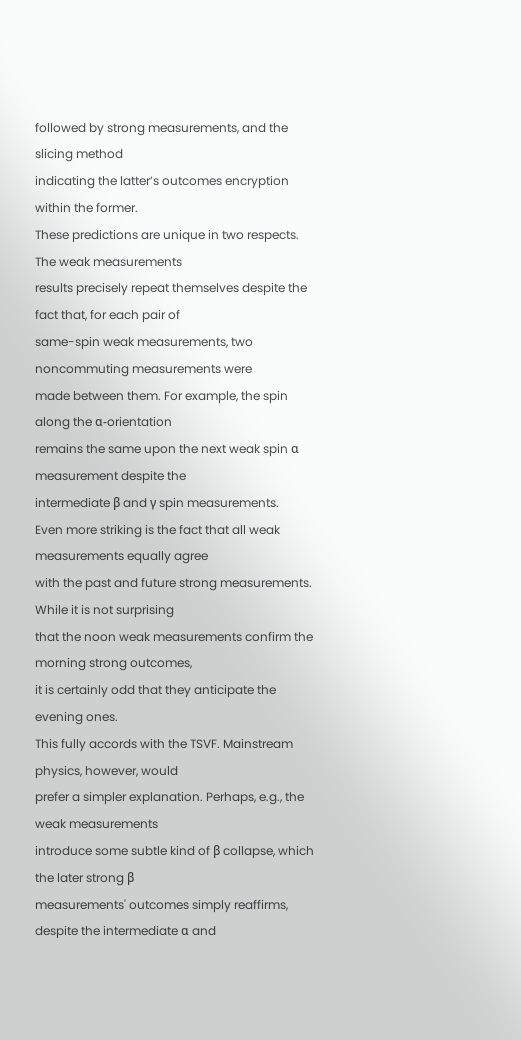followed by strong measurements, and the slicing method
indicating the latter’s outcomes encryption within the former.
These predictions are unique in two respects. The weak measurements
results precisely repeat themselves despite the fact that, for each pair of
same-spin weak measurements, two noncommuting measurements were
made between them. For example, the spin along the α-orientation
remains the same upon the next weak spin α measurement despite the
intermediate β and γ spin measurements.
Even more striking is the fact that all weak measurements equally agree
with the past and future strong measurements. While it is not surprising
that the noon weak measurements confirm the morning strong outcomes,
it is certainly odd that they anticipate the evening ones.
This fully accords with the TSVF. Mainstream physics, however, would
prefer a simpler explanation. Perhaps, e.g., the weak measurements
introduce some subtle kind of β collapse, which the later strong β
measurements' outcomes simply reaffirms, despite the intermediate α and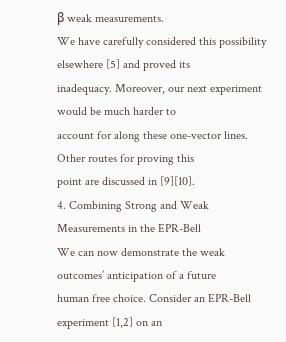β weak measurements.
We have carefully considered this possibility elsewhere [5] and proved its
inadequacy. Moreover, our next experiment would be much harder to
account for along these one-vector lines. Other routes for proving this
point are discussed in [9][10].
4. Combining Strong and Weak Measurements in the EPR-Bell
We can now demonstrate the weak outcomes’ anticipation of a future
human free choice. Consider an EPR-Bell experiment [1,2] on an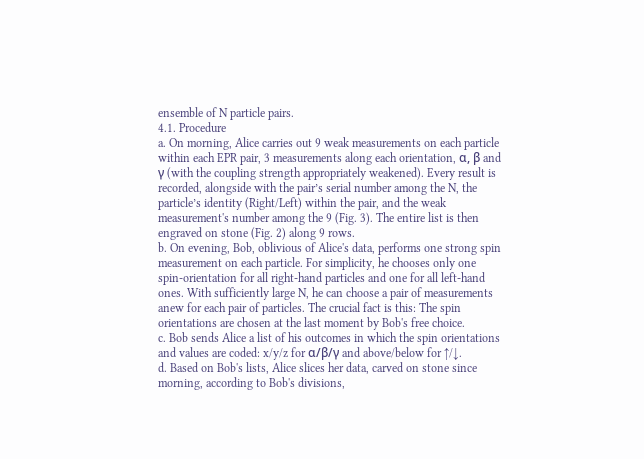ensemble of N particle pairs.
4.1. Procedure
a. On morning, Alice carries out 9 weak measurements on each particle
within each EPR pair, 3 measurements along each orientation, α, β and
γ (with the coupling strength appropriately weakened). Every result is
recorded, alongside with the pair’s serial number among the N, the
particle’s identity (Right/Left) within the pair, and the weak
measurement's number among the 9 (Fig. 3). The entire list is then
engraved on stone (Fig. 2) along 9 rows.
b. On evening, Bob, oblivious of Alice's data, performs one strong spin
measurement on each particle. For simplicity, he chooses only one
spin-orientation for all right-hand particles and one for all left-hand
ones. With sufficiently large N, he can choose a pair of measurements
anew for each pair of particles. The crucial fact is this: The spin
orientations are chosen at the last moment by Bob's free choice.
c. Bob sends Alice a list of his outcomes in which the spin orientations
and values are coded: x/y/z for α/β/γ and above/below for ↑/↓.
d. Based on Bob's lists, Alice slices her data, carved on stone since
morning, according to Bob's divisions,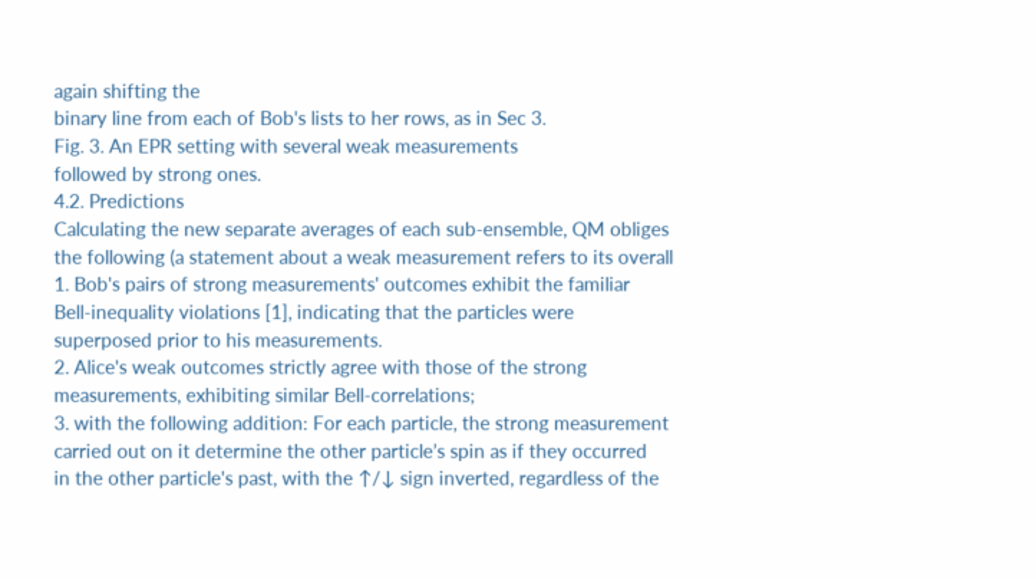again shifting the
binary line from each of Bob's lists to her rows, as in Sec 3.
Fig. 3. An EPR setting with several weak measurements
followed by strong ones.
4.2. Predictions
Calculating the new separate averages of each sub-ensemble, QM obliges
the following (a statement about a weak measurement refers to its overall
1. Bob's pairs of strong measurements' outcomes exhibit the familiar
Bell-inequality violations [1], indicating that the particles were
superposed prior to his measurements.
2. Alice's weak outcomes strictly agree with those of the strong
measurements, exhibiting similar Bell-correlations;
3. with the following addition: For each particle, the strong measurement
carried out on it determine the other particle’s spin as if they occurred
in the other particle's past, with the ↑/↓ sign inverted, regardless of the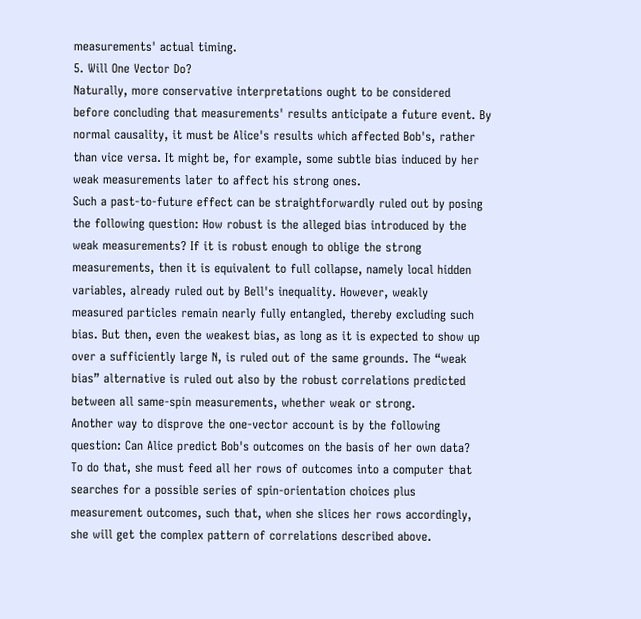measurements' actual timing.
5. Will One Vector Do?
Naturally, more conservative interpretations ought to be considered
before concluding that measurements' results anticipate a future event. By
normal causality, it must be Alice's results which affected Bob's, rather
than vice versa. It might be, for example, some subtle bias induced by her
weak measurements later to affect his strong ones.
Such a past-to-future effect can be straightforwardly ruled out by posing
the following question: How robust is the alleged bias introduced by the
weak measurements? If it is robust enough to oblige the strong
measurements, then it is equivalent to full collapse, namely local hidden
variables, already ruled out by Bell's inequality. However, weakly
measured particles remain nearly fully entangled, thereby excluding such
bias. But then, even the weakest bias, as long as it is expected to show up
over a sufficiently large N, is ruled out of the same grounds. The “weak
bias” alternative is ruled out also by the robust correlations predicted
between all same-spin measurements, whether weak or strong.
Another way to disprove the one-vector account is by the following
question: Can Alice predict Bob's outcomes on the basis of her own data?
To do that, she must feed all her rows of outcomes into a computer that
searches for a possible series of spin-orientation choices plus
measurement outcomes, such that, when she slices her rows accordingly,
she will get the complex pattern of correlations described above.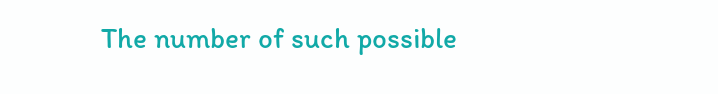The number of such possible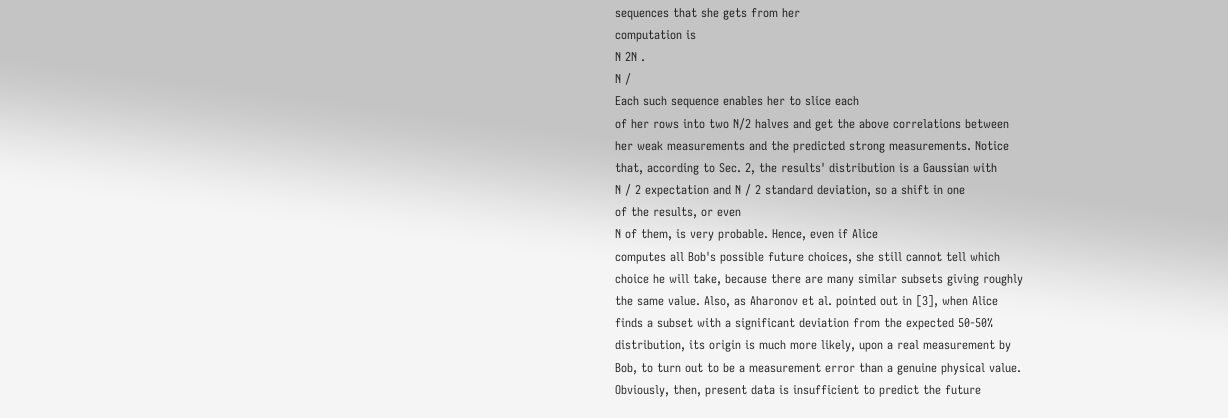sequences that she gets from her
computation is
N 2N .
N /
Each such sequence enables her to slice each
of her rows into two N/2 halves and get the above correlations between
her weak measurements and the predicted strong measurements. Notice
that, according to Sec. 2, the results' distribution is a Gaussian with
N / 2 expectation and N / 2 standard deviation, so a shift in one
of the results, or even
N of them, is very probable. Hence, even if Alice
computes all Bob's possible future choices, she still cannot tell which
choice he will take, because there are many similar subsets giving roughly
the same value. Also, as Aharonov et al. pointed out in [3], when Alice
finds a subset with a significant deviation from the expected 50-50%
distribution, its origin is much more likely, upon a real measurement by
Bob, to turn out to be a measurement error than a genuine physical value.
Obviously, then, present data is insufficient to predict the future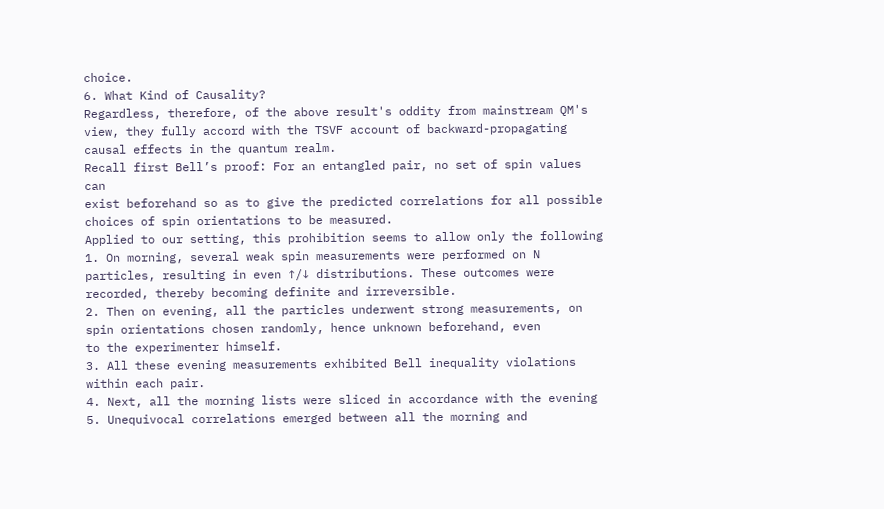choice.
6. What Kind of Causality?
Regardless, therefore, of the above result's oddity from mainstream QM's
view, they fully accord with the TSVF account of backward-propagating
causal effects in the quantum realm.
Recall first Bell’s proof: For an entangled pair, no set of spin values can
exist beforehand so as to give the predicted correlations for all possible
choices of spin orientations to be measured.
Applied to our setting, this prohibition seems to allow only the following
1. On morning, several weak spin measurements were performed on N
particles, resulting in even ↑/↓ distributions. These outcomes were
recorded, thereby becoming definite and irreversible.
2. Then on evening, all the particles underwent strong measurements, on
spin orientations chosen randomly, hence unknown beforehand, even
to the experimenter himself.
3. All these evening measurements exhibited Bell inequality violations
within each pair.
4. Next, all the morning lists were sliced in accordance with the evening
5. Unequivocal correlations emerged between all the morning and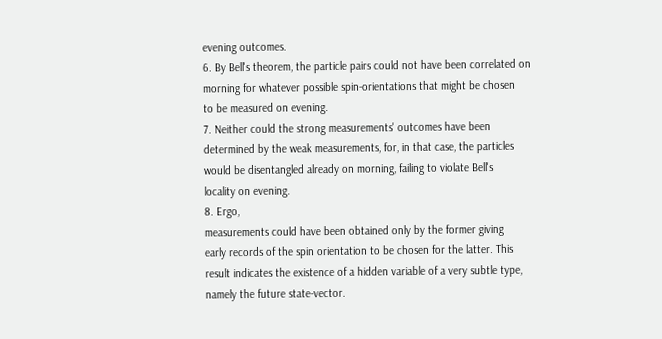evening outcomes.
6. By Bell's theorem, the particle pairs could not have been correlated on
morning for whatever possible spin-orientations that might be chosen
to be measured on evening.
7. Neither could the strong measurements' outcomes have been
determined by the weak measurements, for, in that case, the particles
would be disentangled already on morning, failing to violate Bell's
locality on evening.
8. Ergo,
measurements could have been obtained only by the former giving
early records of the spin orientation to be chosen for the latter. This
result indicates the existence of a hidden variable of a very subtle type,
namely the future state-vector.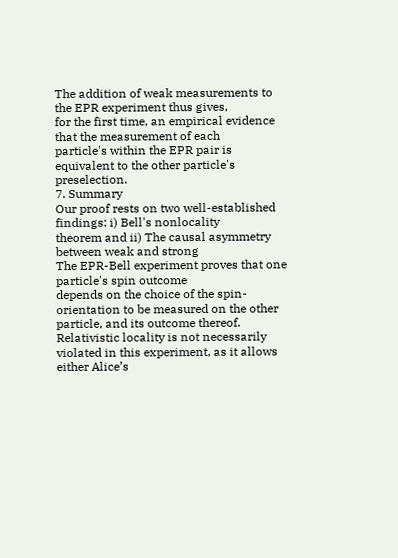The addition of weak measurements to the EPR experiment thus gives,
for the first time, an empirical evidence that the measurement of each
particle's within the EPR pair is equivalent to the other particle's preselection.
7. Summary
Our proof rests on two well-established findings: i) Bell's nonlocality
theorem and ii) The causal asymmetry between weak and strong
The EPR-Bell experiment proves that one particle's spin outcome
depends on the choice of the spin-orientation to be measured on the other
particle, and its outcome thereof. Relativistic locality is not necessarily
violated in this experiment, as it allows either Alice’s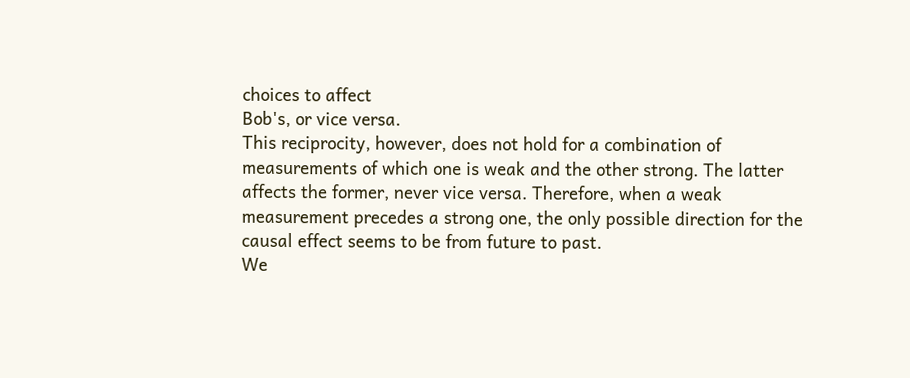choices to affect
Bob's, or vice versa.
This reciprocity, however, does not hold for a combination of
measurements of which one is weak and the other strong. The latter
affects the former, never vice versa. Therefore, when a weak
measurement precedes a strong one, the only possible direction for the
causal effect seems to be from future to past.
We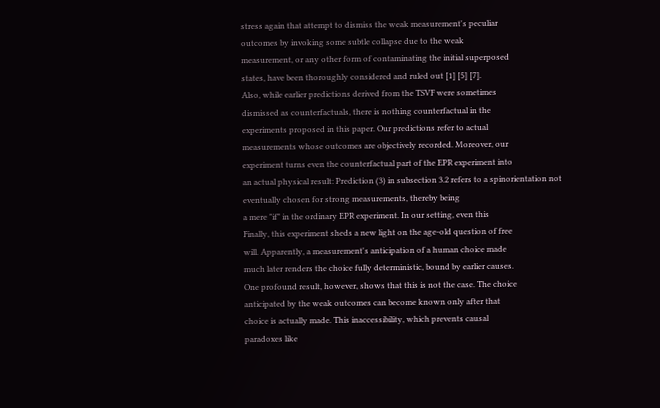stress again that attempt to dismiss the weak measurement's peculiar
outcomes by invoking some subtle collapse due to the weak
measurement, or any other form of contaminating the initial superposed
states, have been thoroughly considered and ruled out [1] [5] [7].
Also, while earlier predictions derived from the TSVF were sometimes
dismissed as counterfactuals, there is nothing counterfactual in the
experiments proposed in this paper. Our predictions refer to actual
measurements whose outcomes are objectively recorded. Moreover, our
experiment turns even the counterfactual part of the EPR experiment into
an actual physical result: Prediction (3) in subsection 3.2 refers to a spinorientation not eventually chosen for strong measurements, thereby being
a mere "if" in the ordinary EPR experiment. In our setting, even this
Finally, this experiment sheds a new light on the age-old question of free
will. Apparently, a measurement's anticipation of a human choice made
much later renders the choice fully deterministic, bound by earlier causes.
One profound result, however, shows that this is not the case. The choice
anticipated by the weak outcomes can become known only after that
choice is actually made. This inaccessibility, which prevents causal
paradoxes like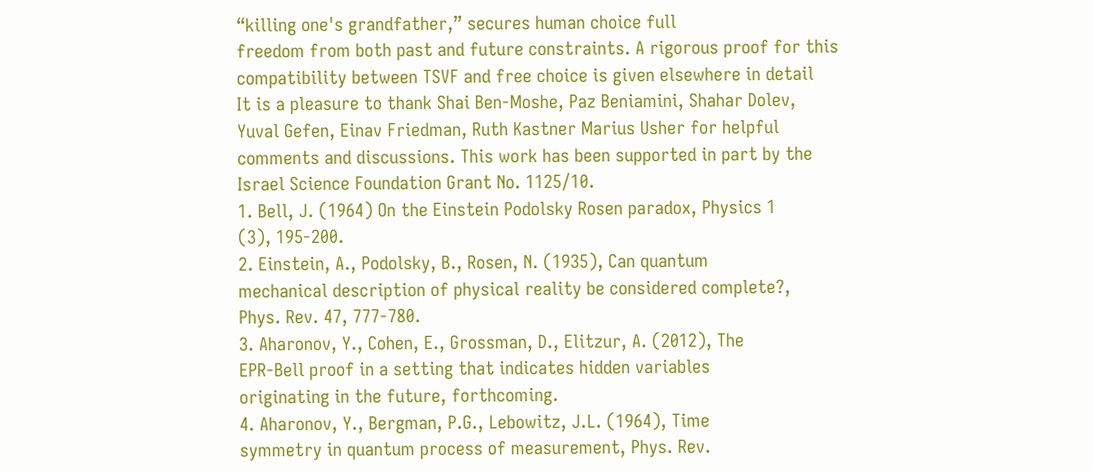“killing one's grandfather,” secures human choice full
freedom from both past and future constraints. A rigorous proof for this
compatibility between TSVF and free choice is given elsewhere in detail
It is a pleasure to thank Shai Ben-Moshe, Paz Beniamini, Shahar Dolev,
Yuval Gefen, Einav Friedman, Ruth Kastner Marius Usher for helpful
comments and discussions. This work has been supported in part by the
Israel Science Foundation Grant No. 1125/10.
1. Bell, J. (1964) On the Einstein Podolsky Rosen paradox, Physics 1
(3), 195-200.
2. Einstein, A., Podolsky, B., Rosen, N. (1935), Can quantum
mechanical description of physical reality be considered complete?,
Phys. Rev. 47, 777-780.
3. Aharonov, Y., Cohen, E., Grossman, D., Elitzur, A. (2012), The
EPR-Bell proof in a setting that indicates hidden variables
originating in the future, forthcoming.
4. Aharonov, Y., Bergman, P.G., Lebowitz, J.L. (1964), Time
symmetry in quantum process of measurement, Phys. Rev.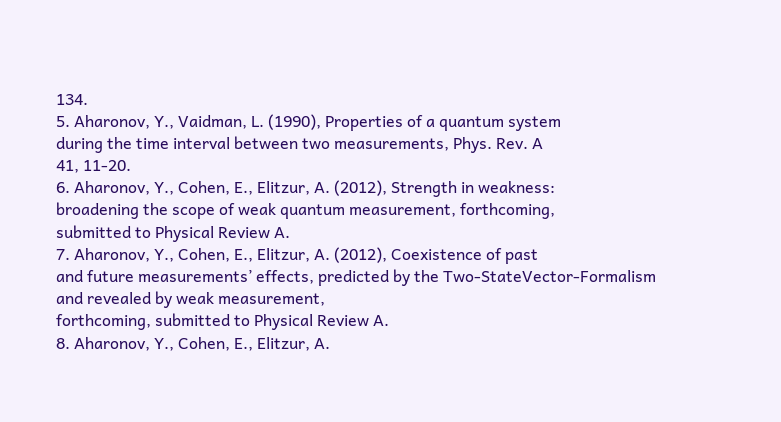134.
5. Aharonov, Y., Vaidman, L. (1990), Properties of a quantum system
during the time interval between two measurements, Phys. Rev. A
41, 11-20.
6. Aharonov, Y., Cohen, E., Elitzur, A. (2012), Strength in weakness:
broadening the scope of weak quantum measurement, forthcoming,
submitted to Physical Review A.
7. Aharonov, Y., Cohen, E., Elitzur, A. (2012), Coexistence of past
and future measurements’ effects, predicted by the Two-StateVector-Formalism and revealed by weak measurement,
forthcoming, submitted to Physical Review A.
8. Aharonov, Y., Cohen, E., Elitzur, A.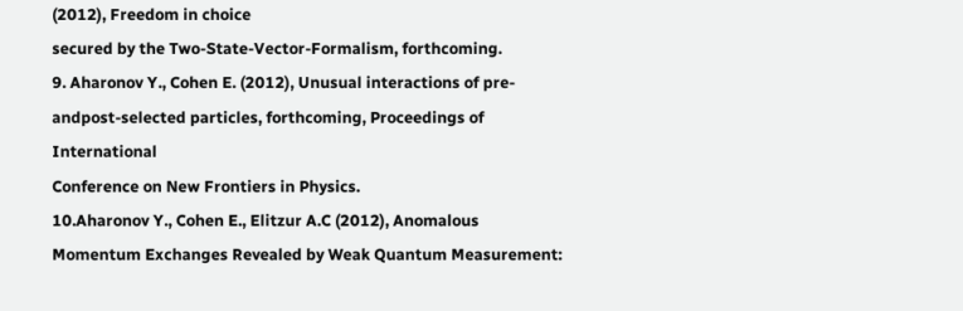(2012), Freedom in choice
secured by the Two-State-Vector-Formalism, forthcoming.
9. Aharonov Y., Cohen E. (2012), Unusual interactions of pre-andpost-selected particles, forthcoming, Proceedings of International
Conference on New Frontiers in Physics.
10.Aharonov Y., Cohen E., Elitzur A.C (2012), Anomalous
Momentum Exchanges Revealed by Weak Quantum Measurement: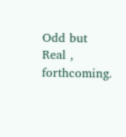Odd but Real , forthcoming.